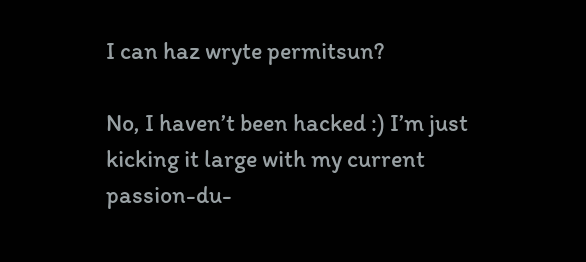I can haz wryte permitsun?

No, I haven’t been hacked :) I’m just kicking it large with my current passion-du-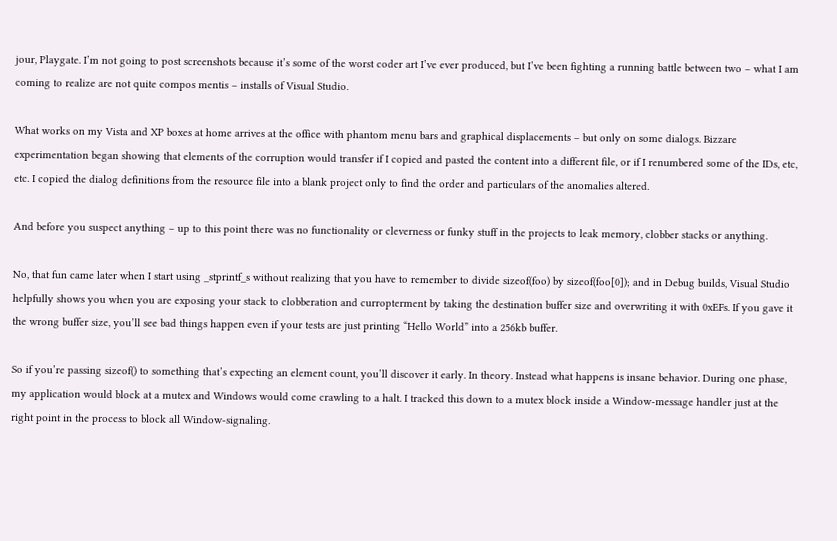jour, Playgate. I’m not going to post screenshots because it’s some of the worst coder art I’ve ever produced, but I’ve been fighting a running battle between two – what I am coming to realize are not quite compos mentis – installs of Visual Studio.

What works on my Vista and XP boxes at home arrives at the office with phantom menu bars and graphical displacements – but only on some dialogs. Bizzare experimentation began showing that elements of the corruption would transfer if I copied and pasted the content into a different file, or if I renumbered some of the IDs, etc, etc. I copied the dialog definitions from the resource file into a blank project only to find the order and particulars of the anomalies altered.

And before you suspect anything – up to this point there was no functionality or cleverness or funky stuff in the projects to leak memory, clobber stacks or anything.

No, that fun came later when I start using _stprintf_s without realizing that you have to remember to divide sizeof(foo) by sizeof(foo[0]); and in Debug builds, Visual Studio helpfully shows you when you are exposing your stack to clobberation and curropterment by taking the destination buffer size and overwriting it with 0xEFs. If you gave it the wrong buffer size, you’ll see bad things happen even if your tests are just printing “Hello World” into a 256kb buffer.

So if you’re passing sizeof() to something that’s expecting an element count, you’ll discover it early. In theory. Instead what happens is insane behavior. During one phase, my application would block at a mutex and Windows would come crawling to a halt. I tracked this down to a mutex block inside a Window-message handler just at the right point in the process to block all Window-signaling.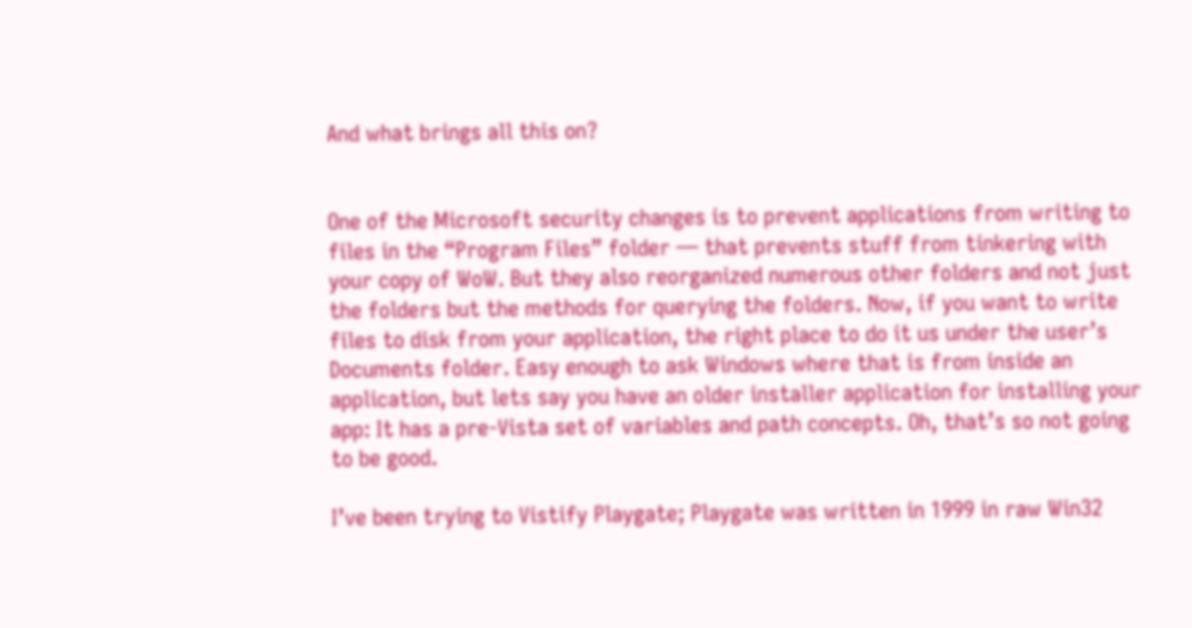And what brings all this on?


One of the Microsoft security changes is to prevent applications from writing to files in the “Program Files” folder — that prevents stuff from tinkering with your copy of WoW. But they also reorganized numerous other folders and not just the folders but the methods for querying the folders. Now, if you want to write files to disk from your application, the right place to do it us under the user’s Documents folder. Easy enough to ask Windows where that is from inside an application, but lets say you have an older installer application for installing your app: It has a pre-Vista set of variables and path concepts. Oh, that’s so not going to be good.

I’ve been trying to Vistify Playgate; Playgate was written in 1999 in raw Win32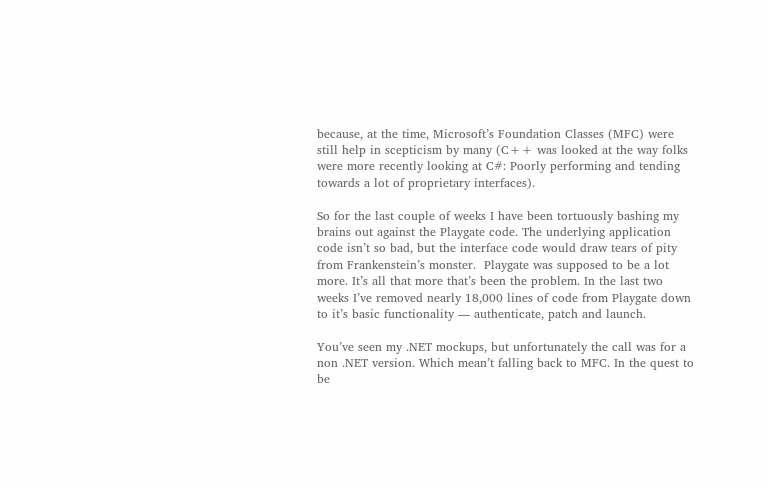because, at the time, Microsoft’s Foundation Classes (MFC) were still help in scepticism by many (C++ was looked at the way folks were more recently looking at C#: Poorly performing and tending towards a lot of proprietary interfaces).

So for the last couple of weeks I have been tortuously bashing my brains out against the Playgate code. The underlying application code isn’t so bad, but the interface code would draw tears of pity from Frankenstein’s monster.  Playgate was supposed to be a lot more. It’s all that more that’s been the problem. In the last two weeks I’ve removed nearly 18,000 lines of code from Playgate down to it’s basic functionality — authenticate, patch and launch.

You’ve seen my .NET mockups, but unfortunately the call was for a non .NET version. Which mean’t falling back to MFC. In the quest to be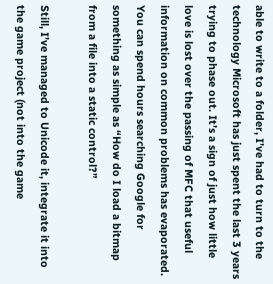able to write to a folder, I’ve had to turn to the technology Microsoft has just spent the last 3 years trying to phase out. It’s a sign of just how little love is lost over the passing of MFC that useful information on common problems has evaporated. You can spend hours searching Google for something as simple as “How do I load a bitmap from a file into a static control?”

Still, I’ve managed to Unicode it, integrate it into the game project (not into the game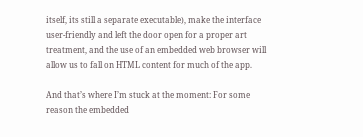itself, its still a separate executable), make the interface user-friendly and left the door open for a proper art treatment, and the use of an embedded web browser will allow us to fall on HTML content for much of the app.

And that’s where I’m stuck at the moment: For some reason the embedded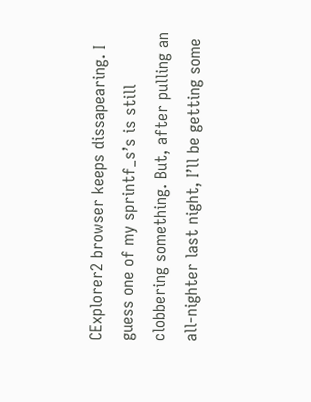CExplorer2 browser keeps dissapearing. I guess one of my sprintf_s’s is still clobbering something. But, after pulling an all-nighter last night, I’ll be getting some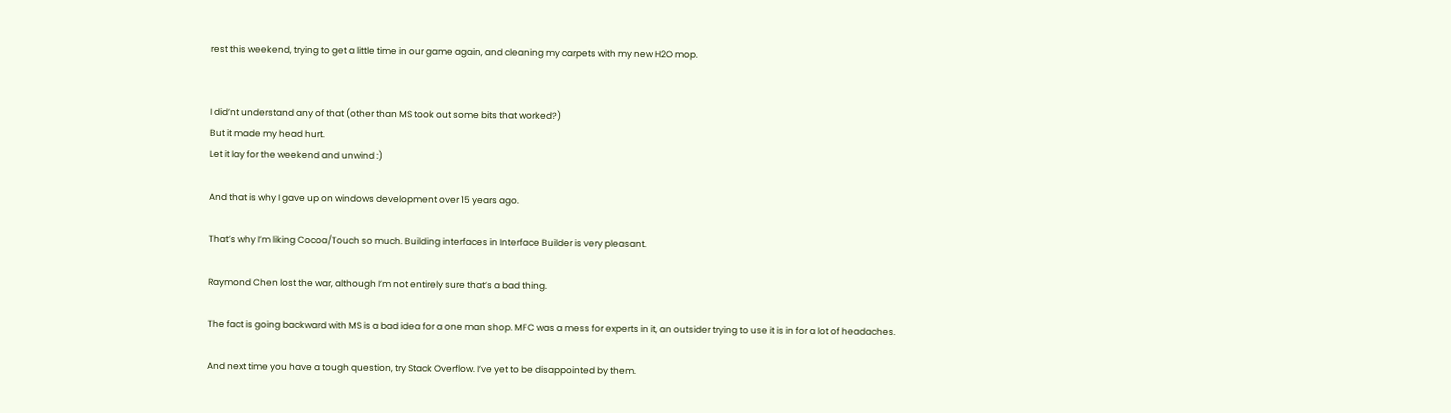rest this weekend, trying to get a little time in our game again, and cleaning my carpets with my new H2O mop.


I did’nt understand any of that (other than MS took out some bits that worked?)
But it made my head hurt.
Let it lay for the weekend and unwind :)

And that is why I gave up on windows development over 15 years ago.

That’s why I’m liking Cocoa/Touch so much. Building interfaces in Interface Builder is very pleasant.

Raymond Chen lost the war, although I’m not entirely sure that’s a bad thing.

The fact is going backward with MS is a bad idea for a one man shop. MFC was a mess for experts in it, an outsider trying to use it is in for a lot of headaches.

And next time you have a tough question, try Stack Overflow. I’ve yet to be disappointed by them.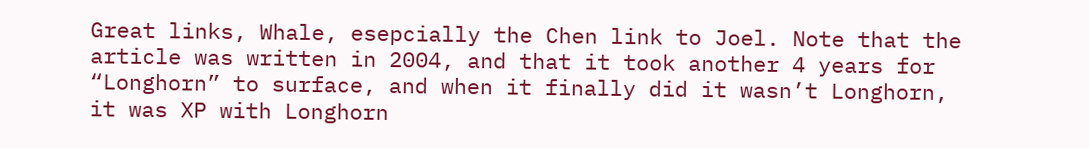Great links, Whale, esepcially the Chen link to Joel. Note that the article was written in 2004, and that it took another 4 years for “Longhorn” to surface, and when it finally did it wasn’t Longhorn, it was XP with Longhorn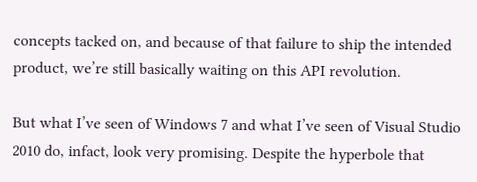concepts tacked on, and because of that failure to ship the intended product, we’re still basically waiting on this API revolution.

But what I’ve seen of Windows 7 and what I’ve seen of Visual Studio 2010 do, infact, look very promising. Despite the hyperbole that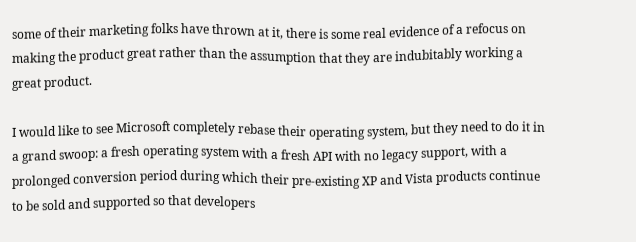some of their marketing folks have thrown at it, there is some real evidence of a refocus on making the product great rather than the assumption that they are indubitably working a great product.

I would like to see Microsoft completely rebase their operating system, but they need to do it in a grand swoop: a fresh operating system with a fresh API with no legacy support, with a prolonged conversion period during which their pre-existing XP and Vista products continue to be sold and supported so that developers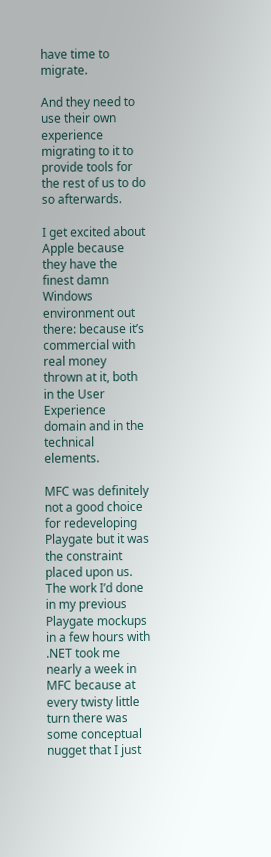have time to migrate.

And they need to use their own experience migrating to it to provide tools for the rest of us to do so afterwards.

I get excited about Apple because they have the finest damn Windows environment out there: because it’s commercial with real money thrown at it, both in the User Experience domain and in the technical elements.

MFC was definitely not a good choice for redeveloping Playgate but it was the constraint placed upon us. The work I’d done in my previous Playgate mockups in a few hours with .NET took me nearly a week in MFC because at every twisty little turn there was some conceptual nugget that I just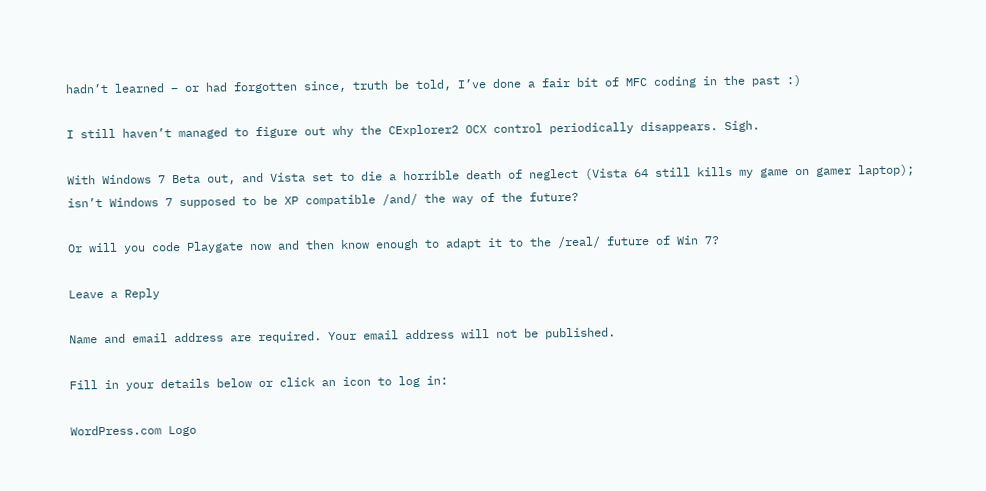hadn’t learned – or had forgotten since, truth be told, I’ve done a fair bit of MFC coding in the past :)

I still haven’t managed to figure out why the CExplorer2 OCX control periodically disappears. Sigh.

With Windows 7 Beta out, and Vista set to die a horrible death of neglect (Vista 64 still kills my game on gamer laptop); isn’t Windows 7 supposed to be XP compatible /and/ the way of the future?

Or will you code Playgate now and then know enough to adapt it to the /real/ future of Win 7?

Leave a Reply

Name and email address are required. Your email address will not be published.

Fill in your details below or click an icon to log in:

WordPress.com Logo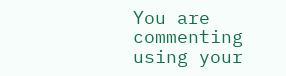You are commenting using your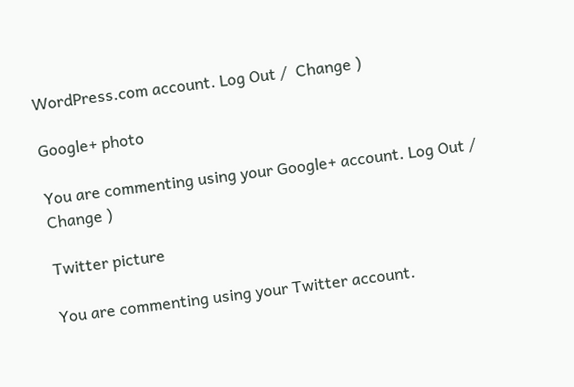WordPress.com account. Log Out /  Change )

Google+ photo

You are commenting using your Google+ account. Log Out /  Change )

Twitter picture

You are commenting using your Twitter account.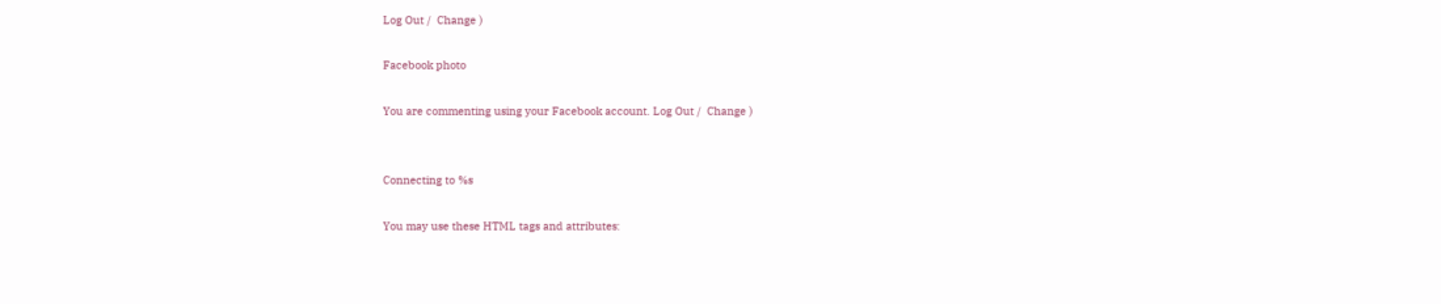Log Out /  Change )

Facebook photo

You are commenting using your Facebook account. Log Out /  Change )


Connecting to %s

You may use these HTML tags and attributes: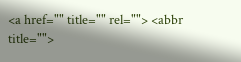<a href="" title="" rel=""> <abbr title="">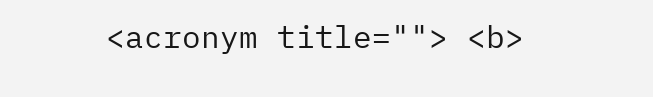<acronym title=""> <b>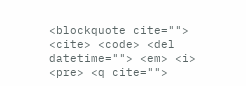<blockquote cite=""> <cite> <code> <del datetime=""> <em> <i> <pre> <q cite="">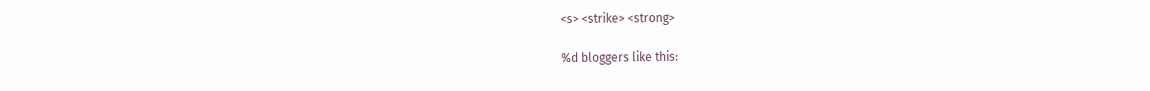<s> <strike> <strong>

%d bloggers like this: